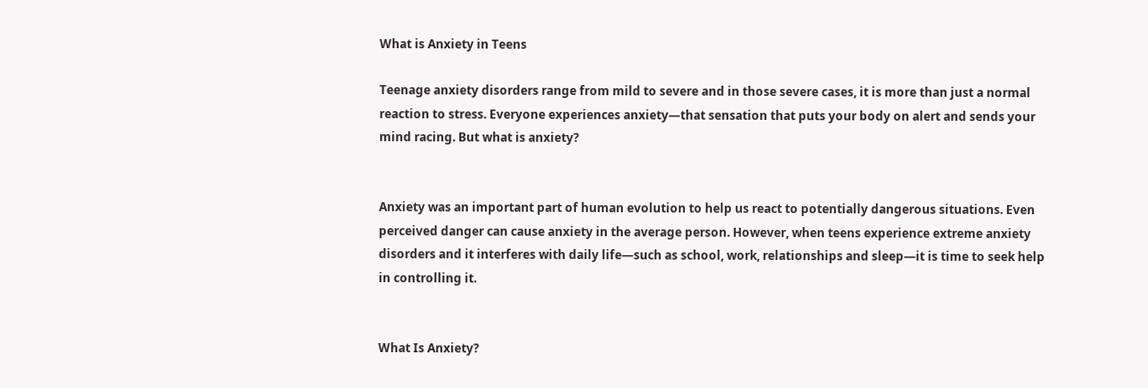What is Anxiety in Teens

Teenage anxiety disorders range from mild to severe and in those severe cases, it is more than just a normal reaction to stress. Everyone experiences anxiety—that sensation that puts your body on alert and sends your mind racing. But what is anxiety?


Anxiety was an important part of human evolution to help us react to potentially dangerous situations. Even perceived danger can cause anxiety in the average person. However, when teens experience extreme anxiety disorders and it interferes with daily life—such as school, work, relationships and sleep—it is time to seek help in controlling it.


What Is Anxiety?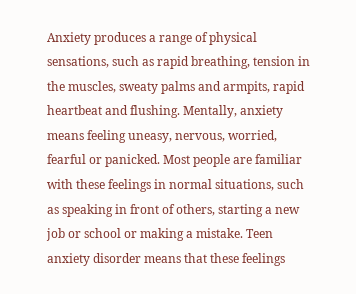Anxiety produces a range of physical sensations, such as rapid breathing, tension in the muscles, sweaty palms and armpits, rapid heartbeat and flushing. Mentally, anxiety means feeling uneasy, nervous, worried, fearful or panicked. Most people are familiar with these feelings in normal situations, such as speaking in front of others, starting a new job or school or making a mistake. Teen anxiety disorder means that these feelings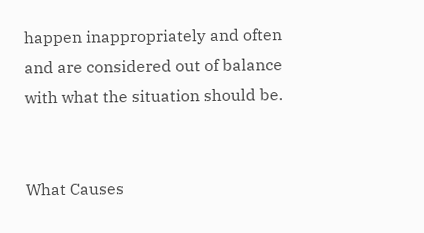happen inappropriately and often and are considered out of balance with what the situation should be.


What Causes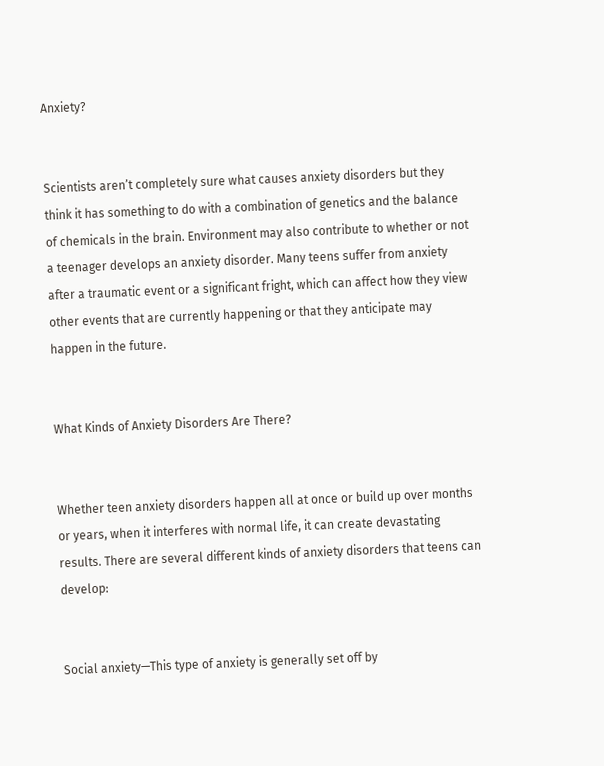Anxiety?


Scientists aren’t completely sure what causes anxiety disorders but they think it has something to do with a combination of genetics and the balance of chemicals in the brain. Environment may also contribute to whether or not a teenager develops an anxiety disorder. Many teens suffer from anxiety after a traumatic event or a significant fright, which can affect how they view other events that are currently happening or that they anticipate may happen in the future.


What Kinds of Anxiety Disorders Are There?


Whether teen anxiety disorders happen all at once or build up over months or years, when it interferes with normal life, it can create devastating results. There are several different kinds of anxiety disorders that teens can develop:


Social anxiety—This type of anxiety is generally set off by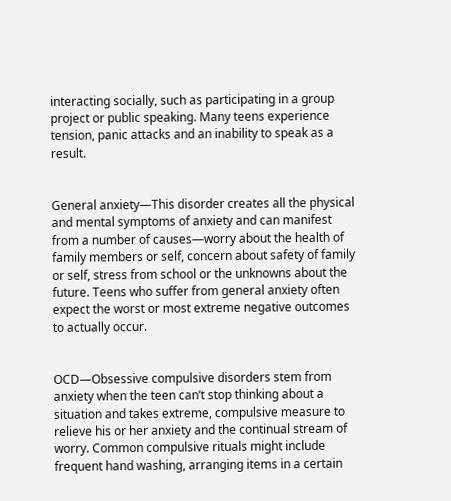interacting socially, such as participating in a group project or public speaking. Many teens experience tension, panic attacks and an inability to speak as a result.


General anxiety—This disorder creates all the physical and mental symptoms of anxiety and can manifest from a number of causes—worry about the health of family members or self, concern about safety of family or self, stress from school or the unknowns about the future. Teens who suffer from general anxiety often expect the worst or most extreme negative outcomes to actually occur.


OCD—Obsessive compulsive disorders stem from anxiety when the teen can’t stop thinking about a situation and takes extreme, compulsive measure to relieve his or her anxiety and the continual stream of worry. Common compulsive rituals might include frequent hand washing, arranging items in a certain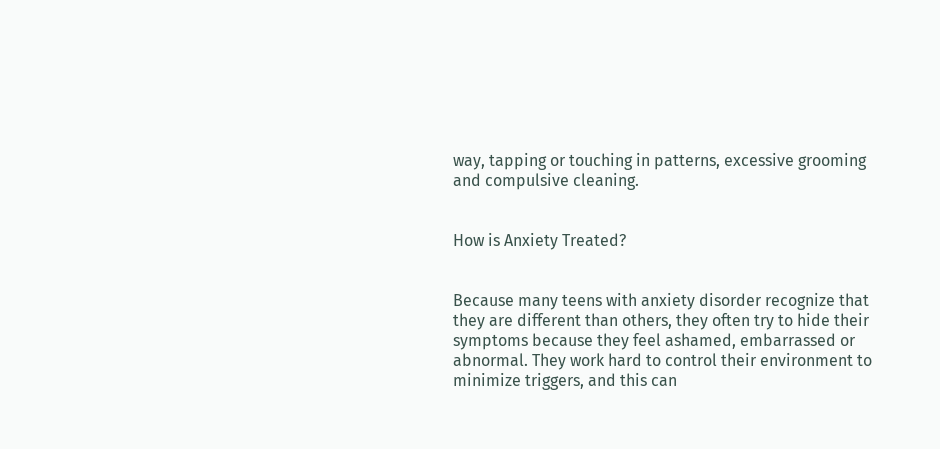way, tapping or touching in patterns, excessive grooming and compulsive cleaning.


How is Anxiety Treated?


Because many teens with anxiety disorder recognize that they are different than others, they often try to hide their symptoms because they feel ashamed, embarrassed or abnormal. They work hard to control their environment to minimize triggers, and this can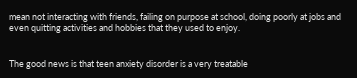mean not interacting with friends, failing on purpose at school, doing poorly at jobs and even quitting activities and hobbies that they used to enjoy.


The good news is that teen anxiety disorder is a very treatable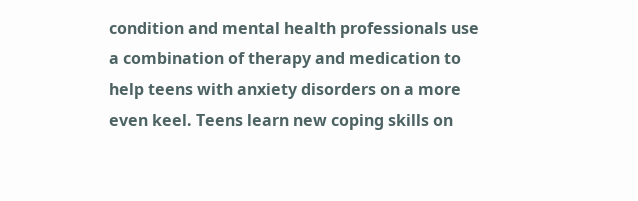condition and mental health professionals use a combination of therapy and medication to help teens with anxiety disorders on a more even keel. Teens learn new coping skills on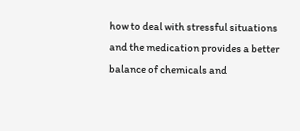how to deal with stressful situations and the medication provides a better balance of chemicals and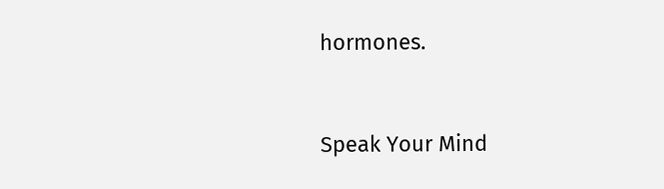hormones.


Speak Your Mind